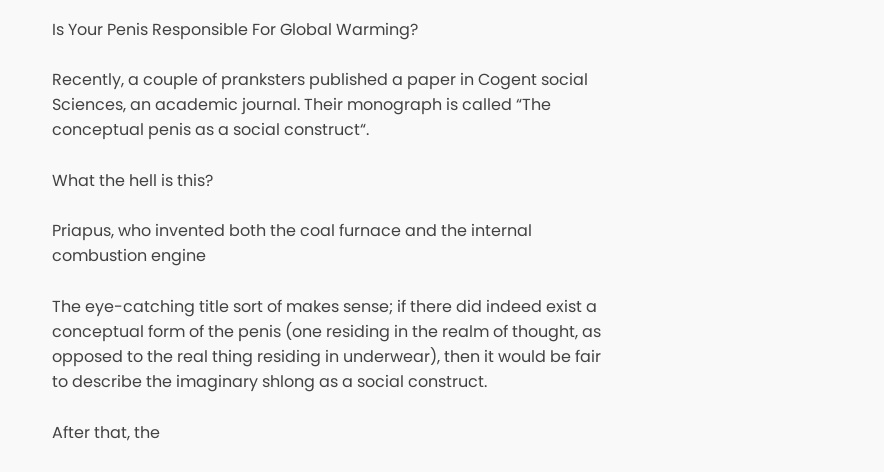Is Your Penis Responsible For Global Warming?

Recently, a couple of pranksters published a paper in Cogent social Sciences, an academic journal. Their monograph is called “The conceptual penis as a social construct“.

What the hell is this?

Priapus, who invented both the coal furnace and the internal combustion engine

The eye-catching title sort of makes sense; if there did indeed exist a conceptual form of the penis (one residing in the realm of thought, as opposed to the real thing residing in underwear), then it would be fair to describe the imaginary shlong as a social construct.

After that, the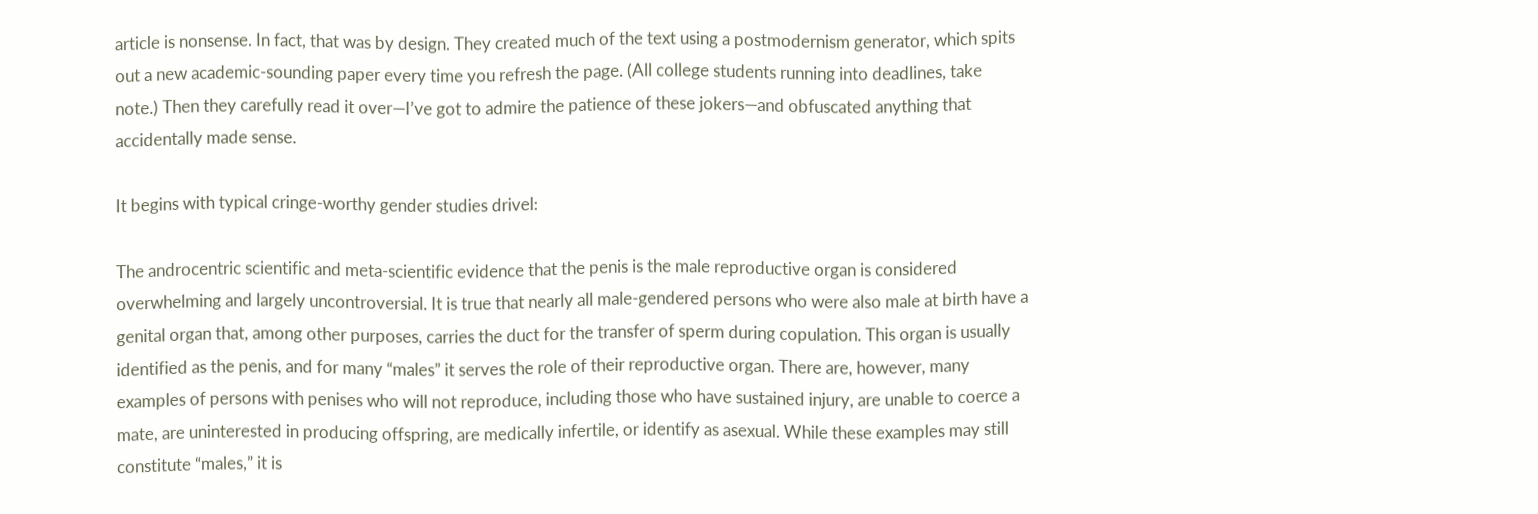article is nonsense. In fact, that was by design. They created much of the text using a postmodernism generator, which spits out a new academic-sounding paper every time you refresh the page. (All college students running into deadlines, take note.) Then they carefully read it over—I’ve got to admire the patience of these jokers—and obfuscated anything that accidentally made sense.

It begins with typical cringe-worthy gender studies drivel:

The androcentric scientific and meta-scientific evidence that the penis is the male reproductive organ is considered overwhelming and largely uncontroversial. It is true that nearly all male-gendered persons who were also male at birth have a genital organ that, among other purposes, carries the duct for the transfer of sperm during copulation. This organ is usually identified as the penis, and for many “males” it serves the role of their reproductive organ. There are, however, many examples of persons with penises who will not reproduce, including those who have sustained injury, are unable to coerce a mate, are uninterested in producing offspring, are medically infertile, or identify as asexual. While these examples may still constitute “males,” it is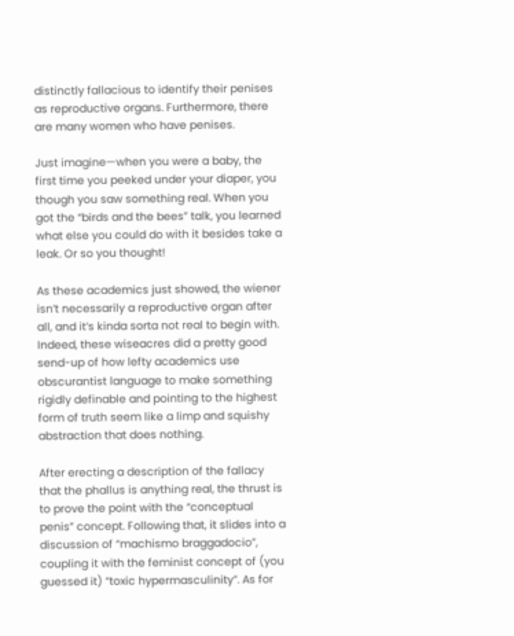distinctly fallacious to identify their penises as reproductive organs. Furthermore, there are many women who have penises.

Just imagine—when you were a baby, the first time you peeked under your diaper, you though you saw something real. When you got the “birds and the bees” talk, you learned what else you could do with it besides take a leak. Or so you thought!

As these academics just showed, the wiener isn’t necessarily a reproductive organ after all, and it’s kinda sorta not real to begin with. Indeed, these wiseacres did a pretty good send-up of how lefty academics use obscurantist language to make something rigidly definable and pointing to the highest form of truth seem like a limp and squishy abstraction that does nothing.

After erecting a description of the fallacy that the phallus is anything real, the thrust is to prove the point with the “conceptual penis” concept. Following that, it slides into a discussion of “machismo braggadocio”, coupling it with the feminist concept of (you guessed it) “toxic hypermasculinity”. As for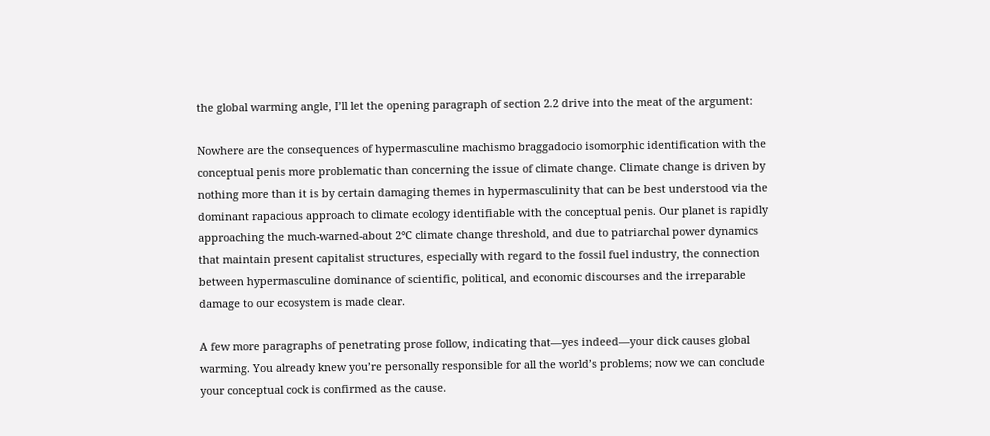the global warming angle, I’ll let the opening paragraph of section 2.2 drive into the meat of the argument:

Nowhere are the consequences of hypermasculine machismo braggadocio isomorphic identification with the conceptual penis more problematic than concerning the issue of climate change. Climate change is driven by nothing more than it is by certain damaging themes in hypermasculinity that can be best understood via the dominant rapacious approach to climate ecology identifiable with the conceptual penis. Our planet is rapidly approaching the much-warned-about 2°C climate change threshold, and due to patriarchal power dynamics that maintain present capitalist structures, especially with regard to the fossil fuel industry, the connection between hypermasculine dominance of scientific, political, and economic discourses and the irreparable damage to our ecosystem is made clear.

A few more paragraphs of penetrating prose follow, indicating that—yes indeed—your dick causes global warming. You already knew you’re personally responsible for all the world’s problems; now we can conclude your conceptual cock is confirmed as the cause.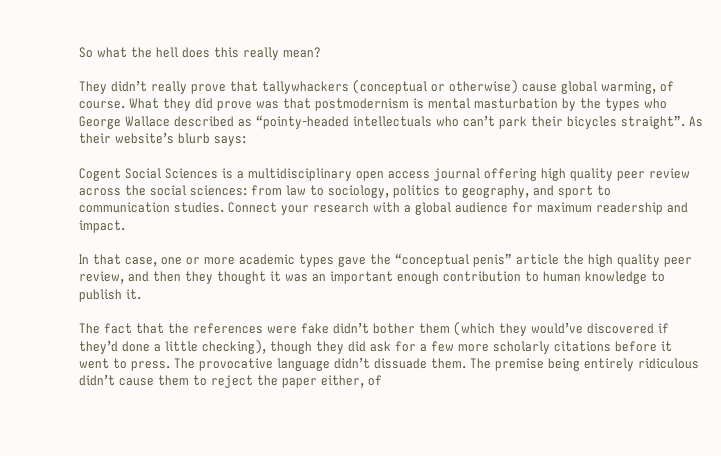So what the hell does this really mean?

They didn’t really prove that tallywhackers (conceptual or otherwise) cause global warming, of course. What they did prove was that postmodernism is mental masturbation by the types who George Wallace described as “pointy-headed intellectuals who can’t park their bicycles straight”. As their website’s blurb says:

Cogent Social Sciences is a multidisciplinary open access journal offering high quality peer review across the social sciences: from law to sociology, politics to geography, and sport to communication studies. Connect your research with a global audience for maximum readership and impact.

In that case, one or more academic types gave the “conceptual penis” article the high quality peer review, and then they thought it was an important enough contribution to human knowledge to publish it.

The fact that the references were fake didn’t bother them (which they would’ve discovered if they’d done a little checking), though they did ask for a few more scholarly citations before it went to press. The provocative language didn’t dissuade them. The premise being entirely ridiculous didn’t cause them to reject the paper either, of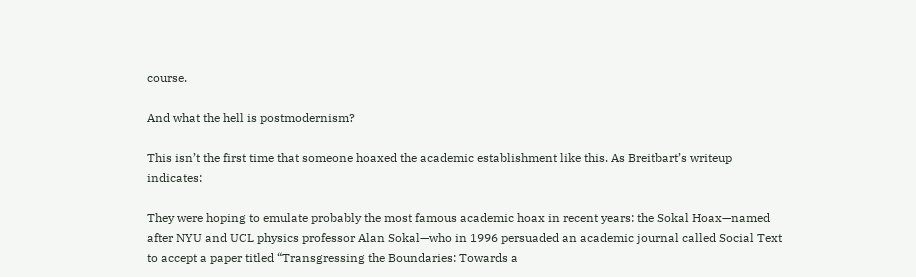course.

And what the hell is postmodernism?

This isn’t the first time that someone hoaxed the academic establishment like this. As Breitbart’s writeup indicates:

They were hoping to emulate probably the most famous academic hoax in recent years: the Sokal Hoax—named after NYU and UCL physics professor Alan Sokal—who in 1996 persuaded an academic journal called Social Text to accept a paper titled “Transgressing the Boundaries: Towards a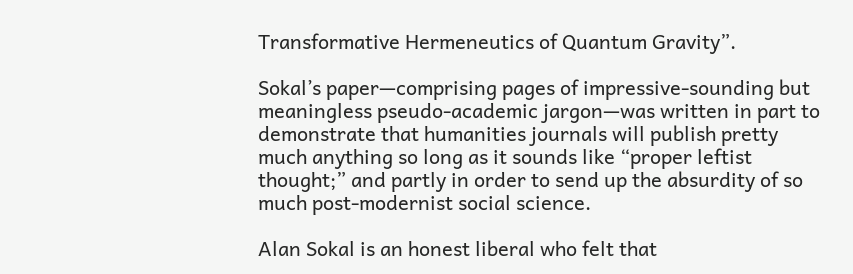Transformative Hermeneutics of Quantum Gravity”.

Sokal’s paper—comprising pages of impressive-sounding but meaningless pseudo-academic jargon—was written in part to demonstrate that humanities journals will publish pretty much anything so long as it sounds like “proper leftist thought;” and partly in order to send up the absurdity of so much post-modernist social science.

Alan Sokal is an honest liberal who felt that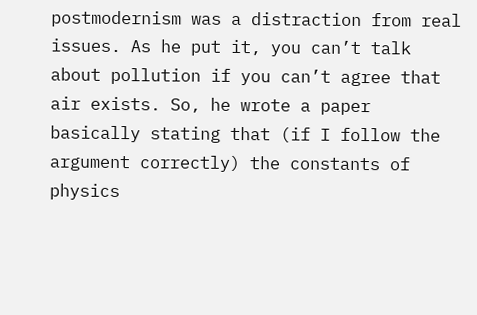postmodernism was a distraction from real issues. As he put it, you can’t talk about pollution if you can’t agree that air exists. So, he wrote a paper basically stating that (if I follow the argument correctly) the constants of physics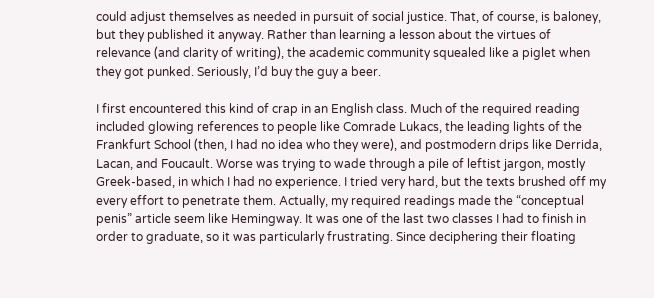could adjust themselves as needed in pursuit of social justice. That, of course, is baloney, but they published it anyway. Rather than learning a lesson about the virtues of relevance (and clarity of writing), the academic community squealed like a piglet when they got punked. Seriously, I’d buy the guy a beer.

I first encountered this kind of crap in an English class. Much of the required reading included glowing references to people like Comrade Lukacs, the leading lights of the Frankfurt School (then, I had no idea who they were), and postmodern drips like Derrida, Lacan, and Foucault. Worse was trying to wade through a pile of leftist jargon, mostly Greek-based, in which I had no experience. I tried very hard, but the texts brushed off my every effort to penetrate them. Actually, my required readings made the “conceptual penis” article seem like Hemingway. It was one of the last two classes I had to finish in order to graduate, so it was particularly frustrating. Since deciphering their floating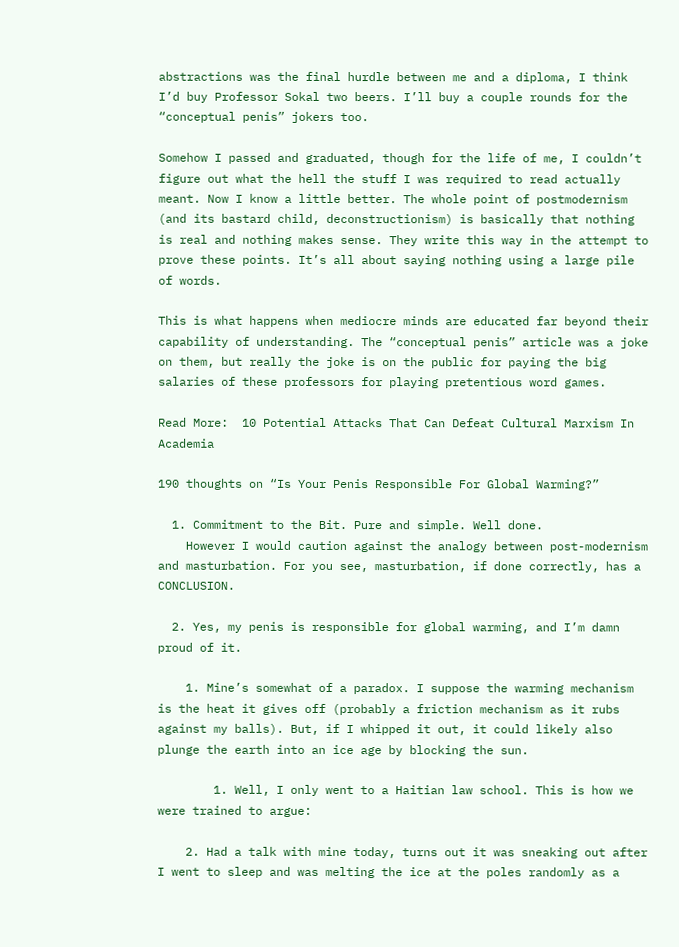abstractions was the final hurdle between me and a diploma, I think I’d buy Professor Sokal two beers. I’ll buy a couple rounds for the “conceptual penis” jokers too.

Somehow I passed and graduated, though for the life of me, I couldn’t figure out what the hell the stuff I was required to read actually meant. Now I know a little better. The whole point of postmodernism (and its bastard child, deconstructionism) is basically that nothing is real and nothing makes sense. They write this way in the attempt to prove these points. It’s all about saying nothing using a large pile of words.

This is what happens when mediocre minds are educated far beyond their capability of understanding. The “conceptual penis” article was a joke on them, but really the joke is on the public for paying the big salaries of these professors for playing pretentious word games.

Read More:  10 Potential Attacks That Can Defeat Cultural Marxism In Academia

190 thoughts on “Is Your Penis Responsible For Global Warming?”

  1. Commitment to the Bit. Pure and simple. Well done.
    However I would caution against the analogy between post-modernism and masturbation. For you see, masturbation, if done correctly, has a CONCLUSION.

  2. Yes, my penis is responsible for global warming, and I’m damn proud of it.

    1. Mine’s somewhat of a paradox. I suppose the warming mechanism is the heat it gives off (probably a friction mechanism as it rubs against my balls). But, if I whipped it out, it could likely also plunge the earth into an ice age by blocking the sun.

        1. Well, I only went to a Haitian law school. This is how we were trained to argue:

    2. Had a talk with mine today, turns out it was sneaking out after I went to sleep and was melting the ice at the poles randomly as a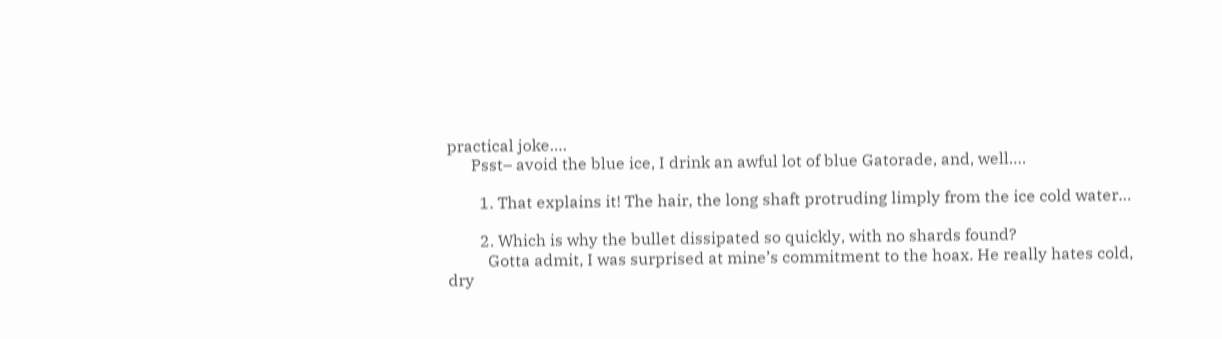practical joke….
      Psst– avoid the blue ice, I drink an awful lot of blue Gatorade, and, well….

        1. That explains it! The hair, the long shaft protruding limply from the ice cold water…

        2. Which is why the bullet dissipated so quickly, with no shards found?
          Gotta admit, I was surprised at mine’s commitment to the hoax. He really hates cold, dry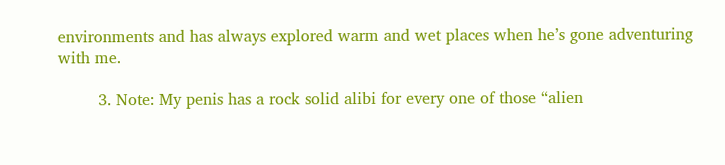environments and has always explored warm and wet places when he’s gone adventuring with me.

        3. Note: My penis has a rock solid alibi for every one of those “alien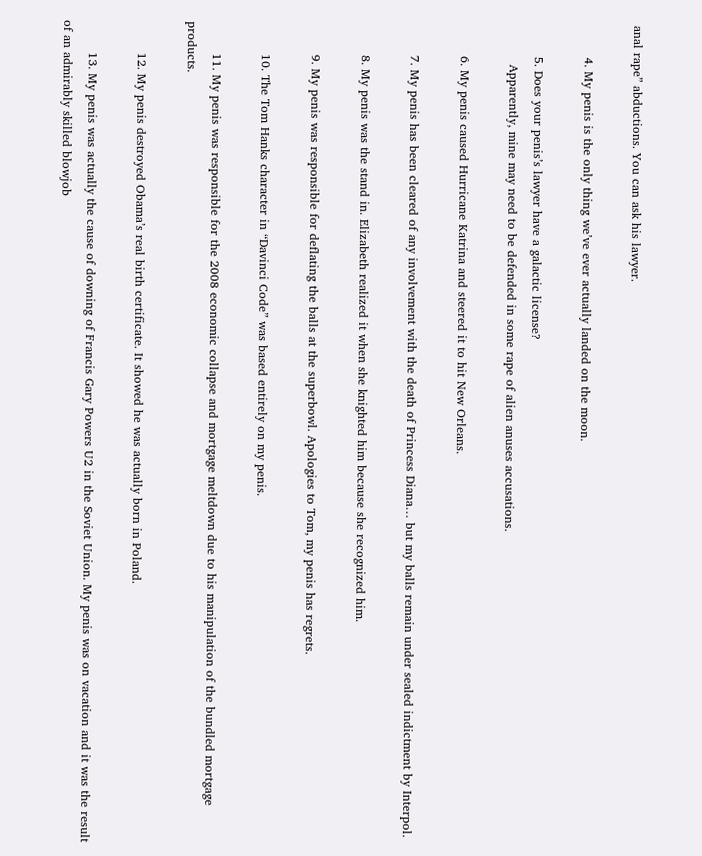anal rape” abductions. You can ask his lawyer.

        4. My penis is the only thing we’ve ever actually landed on the moon.

        5. Does your penis’s lawyer have a galactic license?
          Apparently, mine may need to be defended in some rape of alien anuses accusations.

        6. My penis caused Hurricane Katrina and steered it to hit New Orleans.

        7. My penis has been cleared of any involvement with the death of Princess Diana… but my balls remain under sealed indictment by Interpol.

        8. My penis was the stand in. Elizabeth realized it when she knighted him because she recognized him.

        9. My penis was responsible for deflating the balls at the superbowl. Apologies to Tom, my penis has regrets.

        10. The Tom Hanks character in “Davinci Code” was based entirely on my penis.

        11. My penis was responsible for the 2008 economic collapse and mortgage meltdown due to his manipulation of the bundled mortgage products.

        12. My penis destroyed Obama’s real birth certificate. It showed he was actually born in Poland.

        13. My penis was actually the cause of downing of Francis Gary Powers U2 in the Soviet Union. My penis was on vacation and it was the result of an admirably skilled blowjob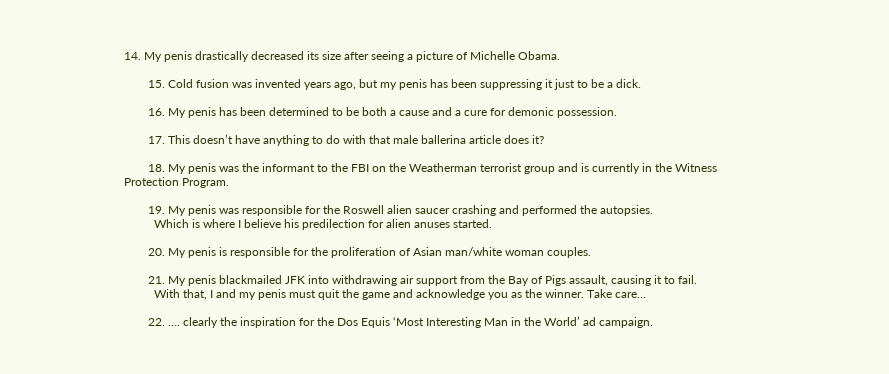14. My penis drastically decreased its size after seeing a picture of Michelle Obama.

        15. Cold fusion was invented years ago, but my penis has been suppressing it just to be a dick.

        16. My penis has been determined to be both a cause and a cure for demonic possession.

        17. This doesn’t have anything to do with that male ballerina article does it?

        18. My penis was the informant to the FBI on the Weatherman terrorist group and is currently in the Witness Protection Program.

        19. My penis was responsible for the Roswell alien saucer crashing and performed the autopsies.
          Which is where I believe his predilection for alien anuses started.

        20. My penis is responsible for the proliferation of Asian man/white woman couples.

        21. My penis blackmailed JFK into withdrawing air support from the Bay of Pigs assault, causing it to fail.
          With that, I and my penis must quit the game and acknowledge you as the winner. Take care…

        22. …. clearly the inspiration for the Dos Equis ‘Most Interesting Man in the World’ ad campaign.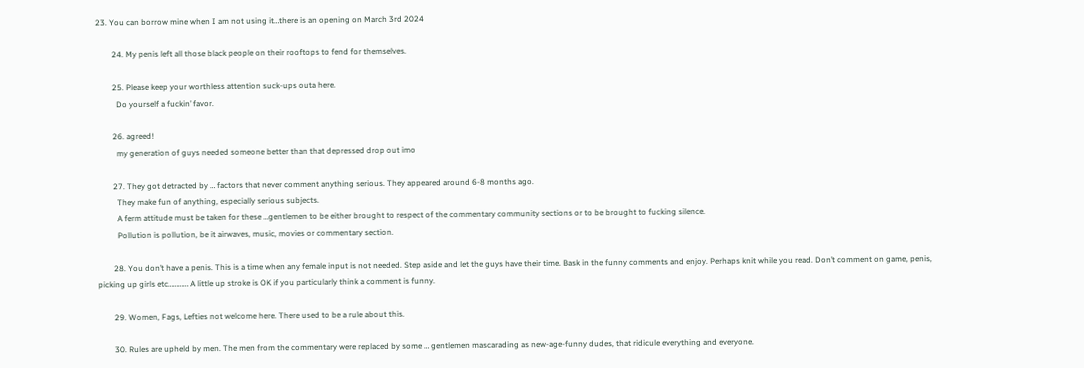23. You can borrow mine when I am not using it…there is an opening on March 3rd 2024

        24. My penis left all those black people on their rooftops to fend for themselves.

        25. Please keep your worthless attention suck-ups outa here.
          Do yourself a fuckin’ favor.

        26. agreed!
          my generation of guys needed someone better than that depressed drop out imo

        27. They got detracted by … factors that never comment anything serious. They appeared around 6-8 months ago.
          They make fun of anything, especially serious subjects.
          A ferm attitude must be taken for these …gentlemen to be either brought to respect of the commentary community sections or to be brought to fucking silence.
          Pollution is pollution, be it airwaves, music, movies or commentary section.

        28. You don’t have a penis. This is a time when any female input is not needed. Step aside and let the guys have their time. Bask in the funny comments and enjoy. Perhaps knit while you read. Don’t comment on game, penis, picking up girls etc………… A little up stroke is OK if you particularly think a comment is funny.

        29. Women, Fags, Lefties not welcome here. There used to be a rule about this.

        30. Rules are upheld by men. The men from the commentary were replaced by some … gentlemen mascarading as new-age-funny dudes, that ridicule everything and everyone.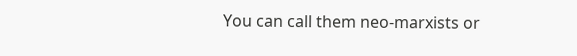You can call them neo-marxists or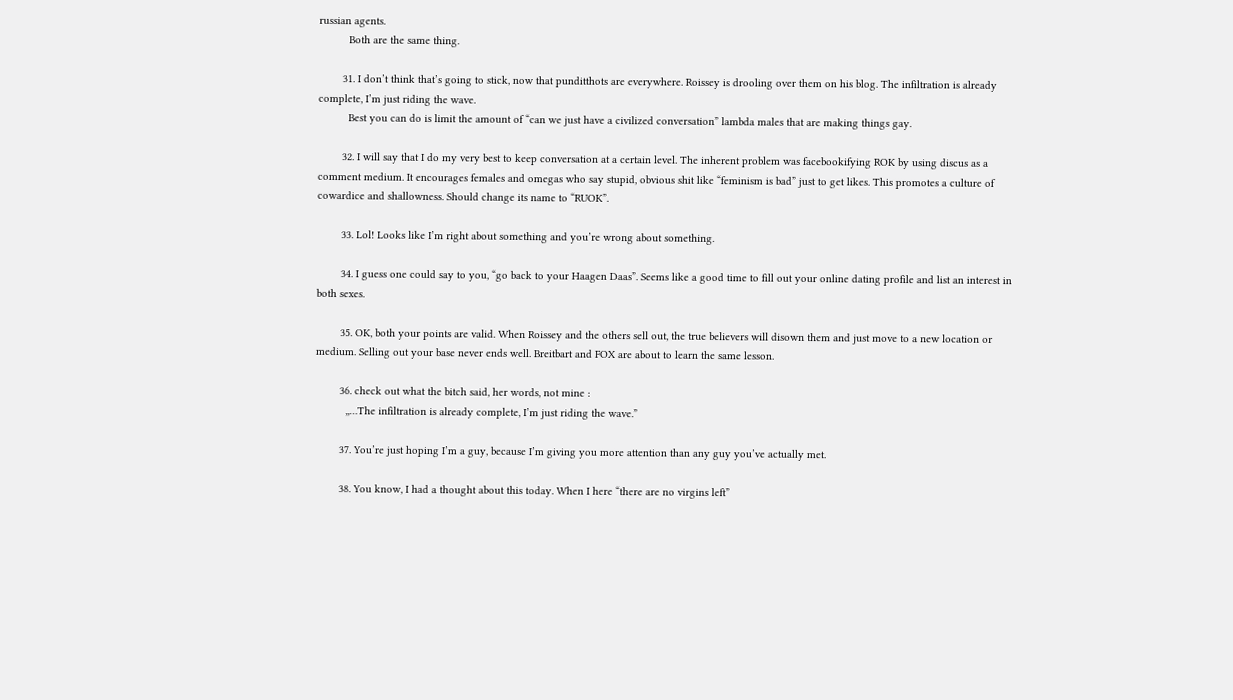russian agents.
          Both are the same thing.

        31. I don’t think that’s going to stick, now that punditthots are everywhere. Roissey is drooling over them on his blog. The infiltration is already complete, I’m just riding the wave.
          Best you can do is limit the amount of “can we just have a civilized conversation” lambda males that are making things gay.

        32. I will say that I do my very best to keep conversation at a certain level. The inherent problem was facebookifying ROK by using discus as a comment medium. It encourages females and omegas who say stupid, obvious shit like “feminism is bad” just to get likes. This promotes a culture of cowardice and shallowness. Should change its name to “RUOK”.

        33. Lol! Looks like I’m right about something and you’re wrong about something.

        34. I guess one could say to you, “go back to your Haagen Daas”. Seems like a good time to fill out your online dating profile and list an interest in both sexes.

        35. OK, both your points are valid. When Roissey and the others sell out, the true believers will disown them and just move to a new location or medium. Selling out your base never ends well. Breitbart and FOX are about to learn the same lesson.

        36. check out what the bitch said, her words, not mine :
          ,,…The infiltration is already complete, I’m just riding the wave.”

        37. You’re just hoping I’m a guy, because I’m giving you more attention than any guy you’ve actually met.

        38. You know, I had a thought about this today. When I here “there are no virgins left”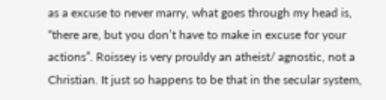as a excuse to never marry, what goes through my head is, “there are, but you don’t have to make in excuse for your actions”. Roissey is very prouldy an atheist/ agnostic, not a Christian. It just so happens to be that in the secular system,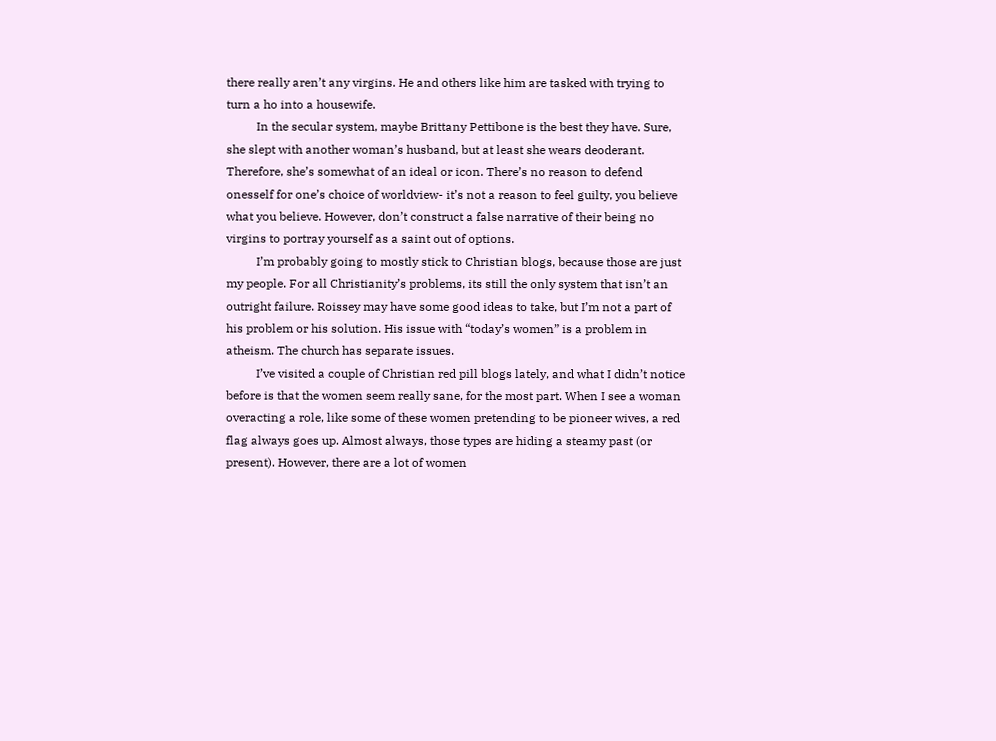there really aren’t any virgins. He and others like him are tasked with trying to turn a ho into a housewife.
          In the secular system, maybe Brittany Pettibone is the best they have. Sure, she slept with another woman’s husband, but at least she wears deoderant. Therefore, she’s somewhat of an ideal or icon. There’s no reason to defend onesself for one’s choice of worldview- it’s not a reason to feel guilty, you believe what you believe. However, don’t construct a false narrative of their being no virgins to portray yourself as a saint out of options.
          I’m probably going to mostly stick to Christian blogs, because those are just my people. For all Christianity’s problems, its still the only system that isn’t an outright failure. Roissey may have some good ideas to take, but I’m not a part of his problem or his solution. His issue with “today’s women” is a problem in atheism. The church has separate issues.
          I’ve visited a couple of Christian red pill blogs lately, and what I didn’t notice before is that the women seem really sane, for the most part. When I see a woman overacting a role, like some of these women pretending to be pioneer wives, a red flag always goes up. Almost always, those types are hiding a steamy past (or present). However, there are a lot of women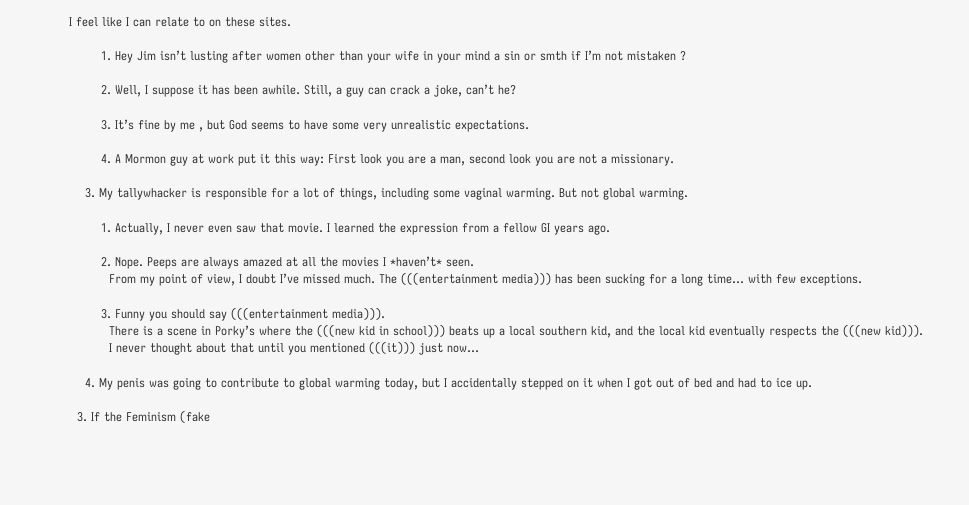I feel like I can relate to on these sites.

        1. Hey Jim isn’t lusting after women other than your wife in your mind a sin or smth if I’m not mistaken ?

        2. Well, I suppose it has been awhile. Still, a guy can crack a joke, can’t he?

        3. It’s fine by me , but God seems to have some very unrealistic expectations.

        4. A Mormon guy at work put it this way: First look you are a man, second look you are not a missionary.

    3. My tallywhacker is responsible for a lot of things, including some vaginal warming. But not global warming.

        1. Actually, I never even saw that movie. I learned the expression from a fellow GI years ago.

        2. Nope. Peeps are always amazed at all the movies I *haven’t* seen.
          From my point of view, I doubt I’ve missed much. The (((entertainment media))) has been sucking for a long time… with few exceptions.

        3. Funny you should say (((entertainment media))).
          There is a scene in Porky’s where the (((new kid in school))) beats up a local southern kid, and the local kid eventually respects the (((new kid))).
          I never thought about that until you mentioned (((it))) just now…

    4. My penis was going to contribute to global warming today, but I accidentally stepped on it when I got out of bed and had to ice up.

  3. If the Feminism (fake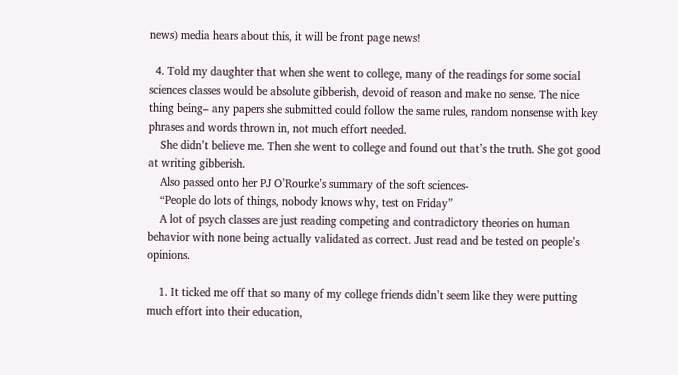news) media hears about this, it will be front page news!

  4. Told my daughter that when she went to college, many of the readings for some social sciences classes would be absolute gibberish, devoid of reason and make no sense. The nice thing being– any papers she submitted could follow the same rules, random nonsense with key phrases and words thrown in, not much effort needed.
    She didn’t believe me. Then she went to college and found out that’s the truth. She got good at writing gibberish.
    Also passed onto her PJ O’Rourke’s summary of the soft sciences-
    “People do lots of things, nobody knows why, test on Friday”
    A lot of psych classes are just reading competing and contradictory theories on human behavior with none being actually validated as correct. Just read and be tested on people’s opinions.

    1. It ticked me off that so many of my college friends didn’t seem like they were putting much effort into their education,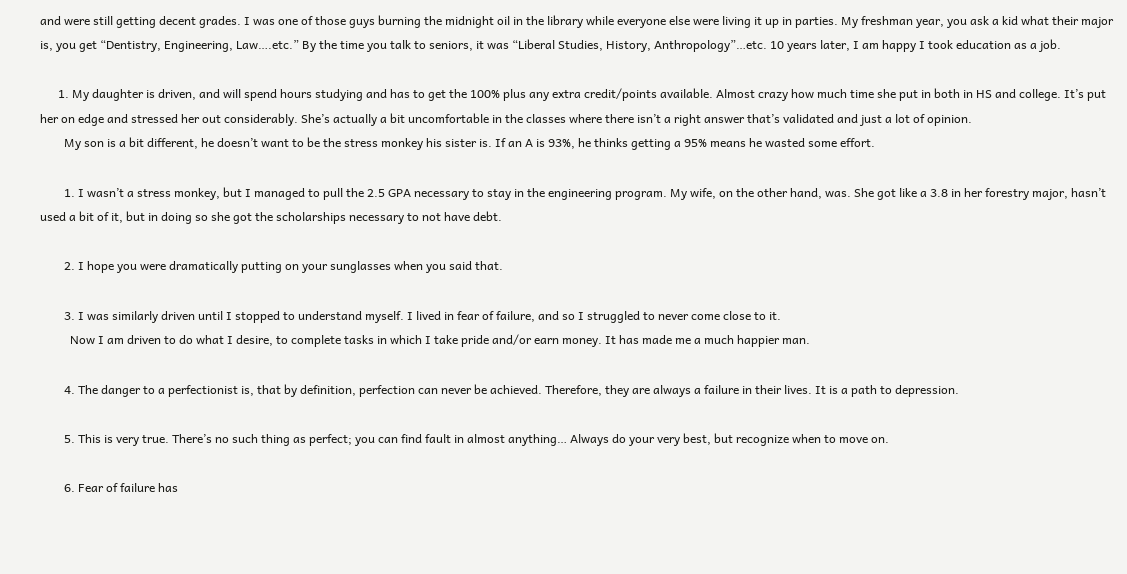and were still getting decent grades. I was one of those guys burning the midnight oil in the library while everyone else were living it up in parties. My freshman year, you ask a kid what their major is, you get “Dentistry, Engineering, Law….etc.” By the time you talk to seniors, it was “Liberal Studies, History, Anthropology”…etc. 10 years later, I am happy I took education as a job.

      1. My daughter is driven, and will spend hours studying and has to get the 100% plus any extra credit/points available. Almost crazy how much time she put in both in HS and college. It’s put her on edge and stressed her out considerably. She’s actually a bit uncomfortable in the classes where there isn’t a right answer that’s validated and just a lot of opinion.
        My son is a bit different, he doesn’t want to be the stress monkey his sister is. If an A is 93%, he thinks getting a 95% means he wasted some effort.

        1. I wasn’t a stress monkey, but I managed to pull the 2.5 GPA necessary to stay in the engineering program. My wife, on the other hand, was. She got like a 3.8 in her forestry major, hasn’t used a bit of it, but in doing so she got the scholarships necessary to not have debt.

        2. I hope you were dramatically putting on your sunglasses when you said that.

        3. I was similarly driven until I stopped to understand myself. I lived in fear of failure, and so I struggled to never come close to it.
          Now I am driven to do what I desire, to complete tasks in which I take pride and/or earn money. It has made me a much happier man.

        4. The danger to a perfectionist is, that by definition, perfection can never be achieved. Therefore, they are always a failure in their lives. It is a path to depression.

        5. This is very true. There’s no such thing as perfect; you can find fault in almost anything… Always do your very best, but recognize when to move on.

        6. Fear of failure has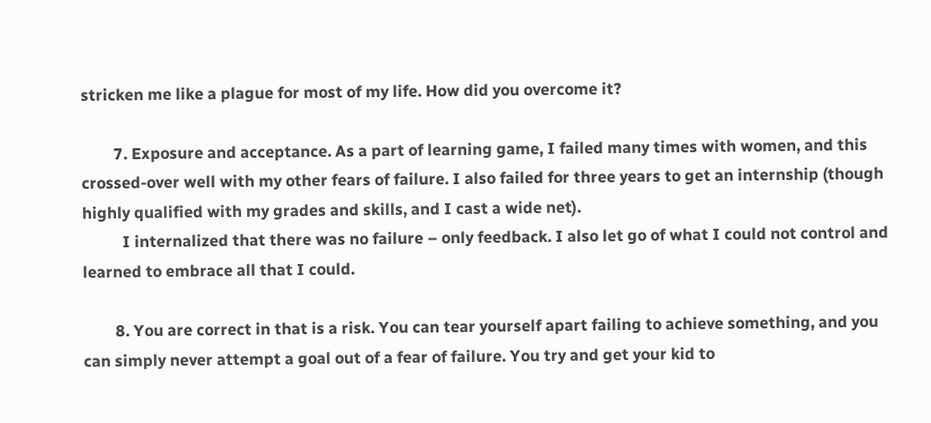stricken me like a plague for most of my life. How did you overcome it?

        7. Exposure and acceptance. As a part of learning game, I failed many times with women, and this crossed-over well with my other fears of failure. I also failed for three years to get an internship (though highly qualified with my grades and skills, and I cast a wide net).
          I internalized that there was no failure – only feedback. I also let go of what I could not control and learned to embrace all that I could.

        8. You are correct in that is a risk. You can tear yourself apart failing to achieve something, and you can simply never attempt a goal out of a fear of failure. You try and get your kid to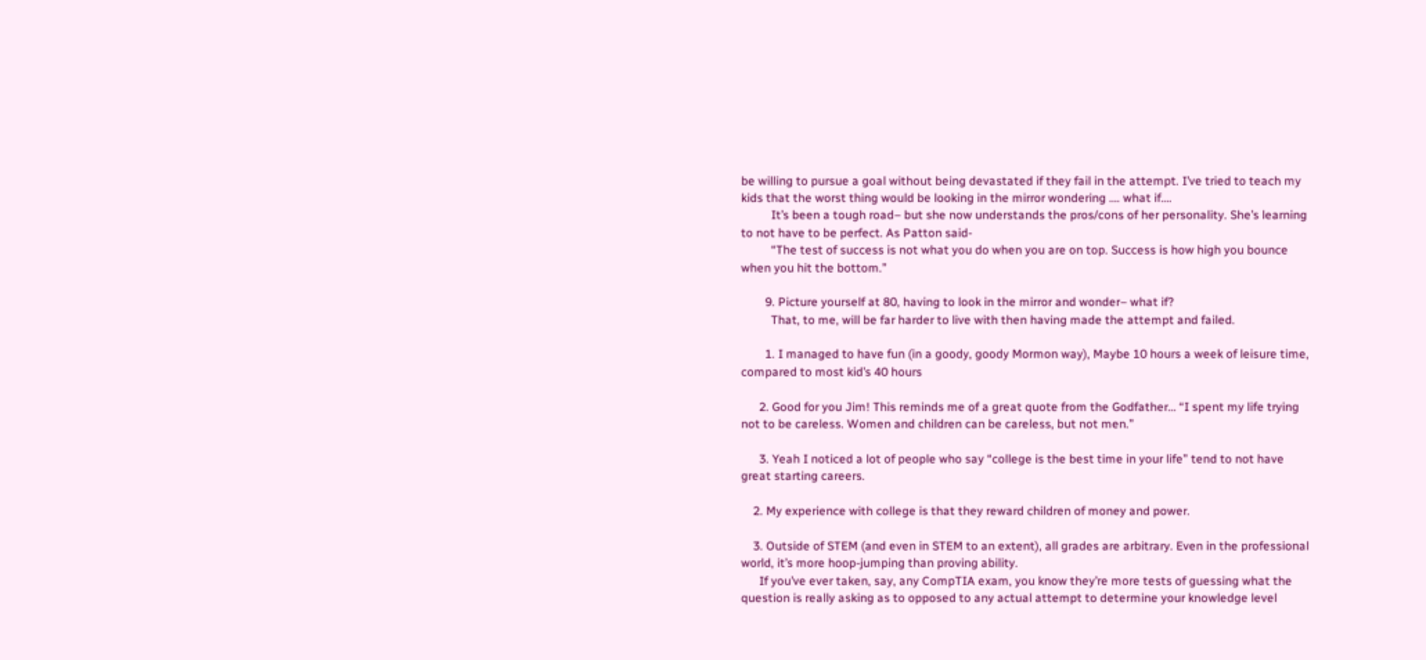be willing to pursue a goal without being devastated if they fail in the attempt. I’ve tried to teach my kids that the worst thing would be looking in the mirror wondering …. what if….
          It’s been a tough road– but she now understands the pros/cons of her personality. She’s learning to not have to be perfect. As Patton said-
          “The test of success is not what you do when you are on top. Success is how high you bounce when you hit the bottom.”

        9. Picture yourself at 80, having to look in the mirror and wonder– what if?
          That, to me, will be far harder to live with then having made the attempt and failed.

        1. I managed to have fun (in a goody, goody Mormon way), Maybe 10 hours a week of leisure time, compared to most kid’s 40 hours

      2. Good for you Jim! This reminds me of a great quote from the Godfather… “I spent my life trying not to be careless. Women and children can be careless, but not men.”

      3. Yeah I noticed a lot of people who say “college is the best time in your life” tend to not have great starting careers.

    2. My experience with college is that they reward children of money and power.

    3. Outside of STEM (and even in STEM to an extent), all grades are arbitrary. Even in the professional world, it’s more hoop-jumping than proving ability.
      If you’ve ever taken, say, any CompTIA exam, you know they’re more tests of guessing what the question is really asking as to opposed to any actual attempt to determine your knowledge level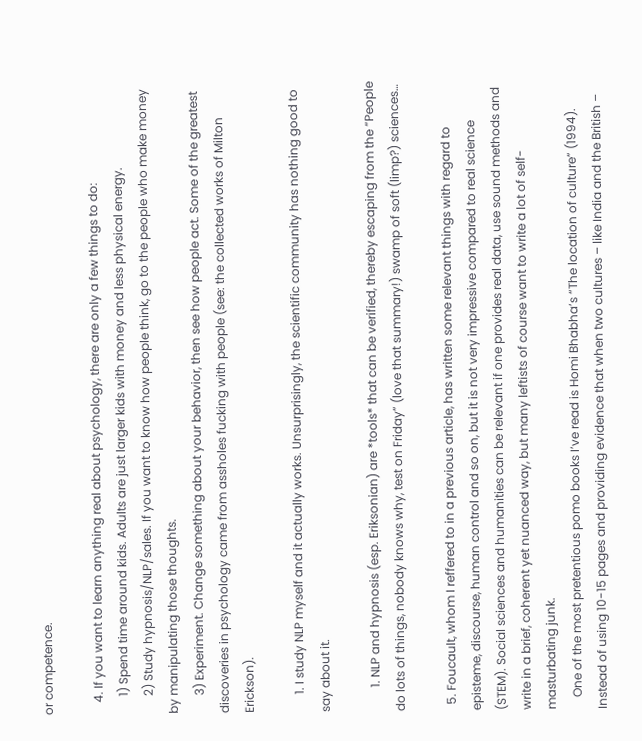or competence.

    4. If you want to learn anything real about psychology, there are only a few things to do:
      1) Spend time around kids. Adults are just larger kids with money and less physical energy.
      2) Study hypnosis/NLP/sales. If you want to know how people think, go to the people who make money by manipulating those thoughts.
      3) Experiment. Change something about your behavior, then see how people act. Some of the greatest discoveries in psychology came from assholes fucking with people (see: the collected works of Milton Erickson).

      1. I study NLP myself and it actually works. Unsurprisingly, the scientific community has nothing good to say about it.

        1. NLP and hypnosis (esp. Eriksonian) are *tools* that can be verified, thereby escaping from the “People do lots of things, nobody knows why, test on Friday” (love that summary!) swamp of soft (limp?) sciences…

  5. Foucault, whom I reffered to in a previous article, has written some relevant things with regard to episteme, discourse, human control and so on, but it is not very impressive compared to real science (STEM). Social sciences and humanities can be relevant if one provides real data, use sound methods and write in a brief, coherent yet nuanced way, but many leftists of course want to write a lot of self-masturbating junk.
    One of the most pretentious pomo books I’ve read is Homi Bhabha’s “The location of culture” (1994). Instead of using 10-15 pages and providing evidence that when two cultures – like India and the British –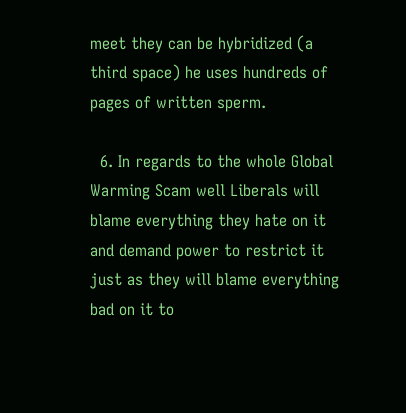meet they can be hybridized (a third space) he uses hundreds of pages of written sperm.

  6. In regards to the whole Global Warming Scam well Liberals will blame everything they hate on it and demand power to restrict it just as they will blame everything bad on it to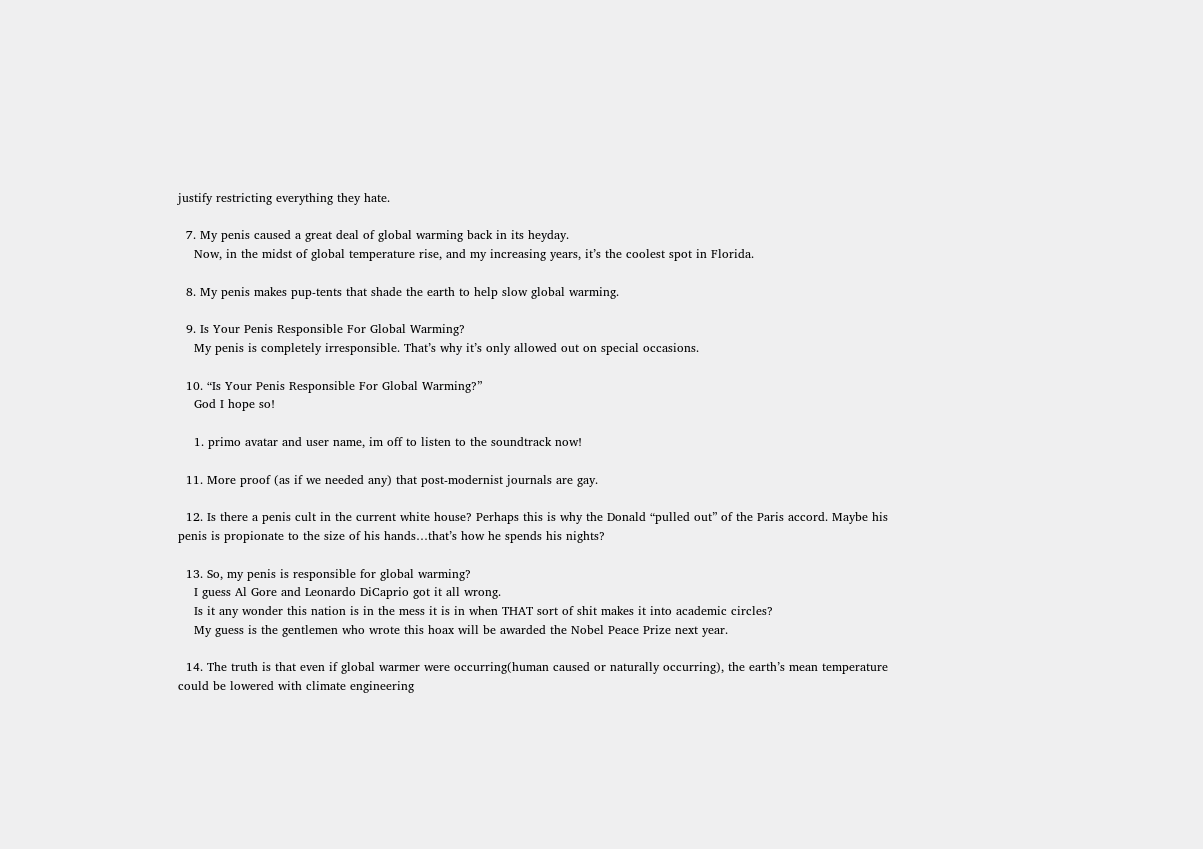justify restricting everything they hate.

  7. My penis caused a great deal of global warming back in its heyday.
    Now, in the midst of global temperature rise, and my increasing years, it’s the coolest spot in Florida.

  8. My penis makes pup-tents that shade the earth to help slow global warming.

  9. Is Your Penis Responsible For Global Warming?
    My penis is completely irresponsible. That’s why it’s only allowed out on special occasions.

  10. “Is Your Penis Responsible For Global Warming?”
    God I hope so!

    1. primo avatar and user name, im off to listen to the soundtrack now!

  11. More proof (as if we needed any) that post-modernist journals are gay.

  12. Is there a penis cult in the current white house? Perhaps this is why the Donald “pulled out” of the Paris accord. Maybe his penis is propionate to the size of his hands…that’s how he spends his nights?

  13. So, my penis is responsible for global warming?
    I guess Al Gore and Leonardo DiCaprio got it all wrong.
    Is it any wonder this nation is in the mess it is in when THAT sort of shit makes it into academic circles?
    My guess is the gentlemen who wrote this hoax will be awarded the Nobel Peace Prize next year.

  14. The truth is that even if global warmer were occurring(human caused or naturally occurring), the earth’s mean temperature could be lowered with climate engineering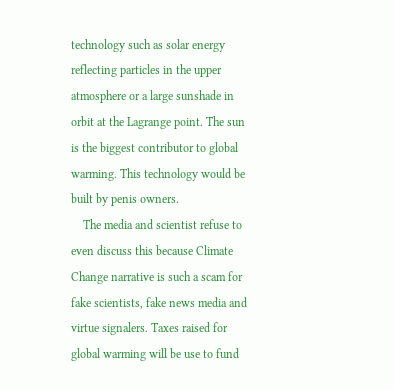technology such as solar energy reflecting particles in the upper atmosphere or a large sunshade in orbit at the Lagrange point. The sun is the biggest contributor to global warming. This technology would be built by penis owners.
    The media and scientist refuse to even discuss this because Climate Change narrative is such a scam for fake scientists, fake news media and virtue signalers. Taxes raised for global warming will be use to fund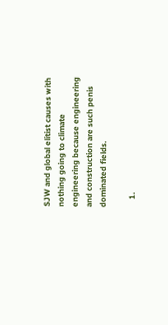SJW and global elitist causes with nothing going to climate engineering because engineering and construction are such penis dominated fields.

    1.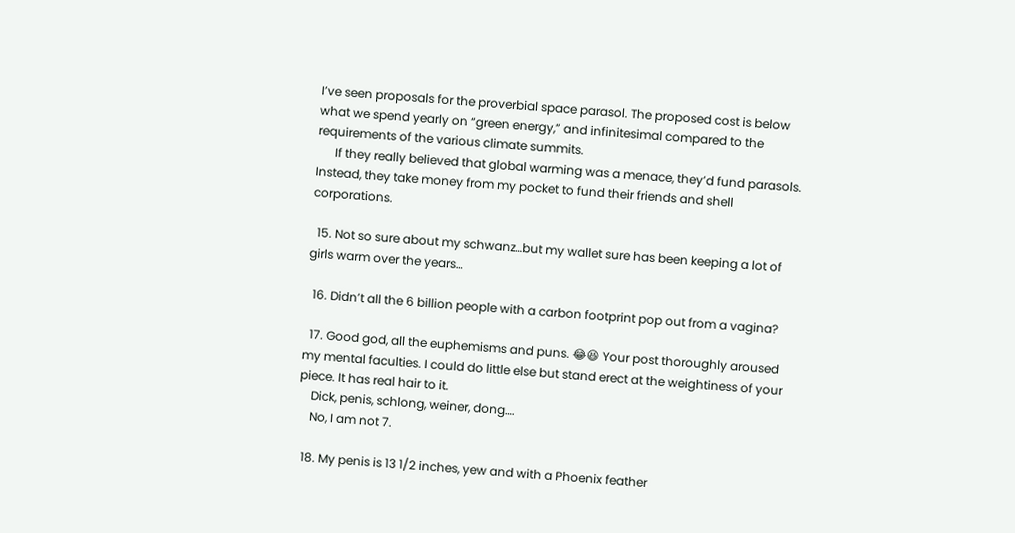I’ve seen proposals for the proverbial space parasol. The proposed cost is below what we spend yearly on “green energy,” and infinitesimal compared to the requirements of the various climate summits.
      If they really believed that global warming was a menace, they’d fund parasols. Instead, they take money from my pocket to fund their friends and shell corporations.

  15. Not so sure about my schwanz…but my wallet sure has been keeping a lot of girls warm over the years…

  16. Didn’t all the 6 billion people with a carbon footprint pop out from a vagina?

  17. Good god, all the euphemisms and puns. 😂😆 Your post thoroughly aroused my mental faculties. I could do little else but stand erect at the weightiness of your piece. It has real hair to it.
    Dick, penis, schlong, weiner, dong….
    No, I am not 7.

  18. My penis is 13 1/2 inches, yew and with a Phoenix feather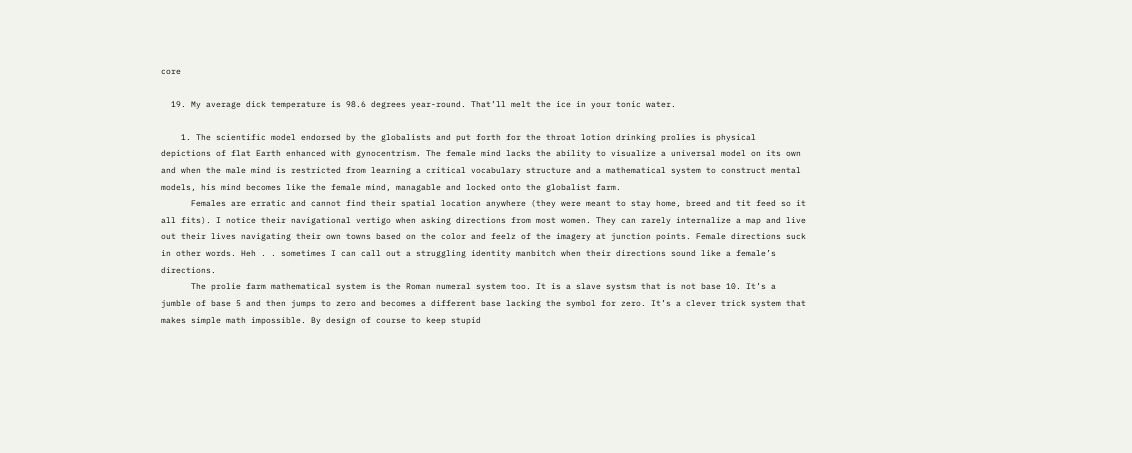core

  19. My average dick temperature is 98.6 degrees year-round. That’ll melt the ice in your tonic water.

    1. The scientific model endorsed by the globalists and put forth for the throat lotion drinking prolies is physical depictions of flat Earth enhanced with gynocentrism. The female mind lacks the ability to visualize a universal model on its own and when the male mind is restricted from learning a critical vocabulary structure and a mathematical system to construct mental models, his mind becomes like the female mind, managable and locked onto the globalist farm.
      Females are erratic and cannot find their spatial location anywhere (they were meant to stay home, breed and tit feed so it all fits). I notice their navigational vertigo when asking directions from most women. They can rarely internalize a map and live out their lives navigating their own towns based on the color and feelz of the imagery at junction points. Female directions suck in other words. Heh . . sometimes I can call out a struggling identity manbitch when their directions sound like a female’s directions.
      The prolie farm mathematical system is the Roman numeral system too. It is a slave systsm that is not base 10. It’s a jumble of base 5 and then jumps to zero and becomes a different base lacking the symbol for zero. It’s a clever trick system that makes simple math impossible. By design of course to keep stupid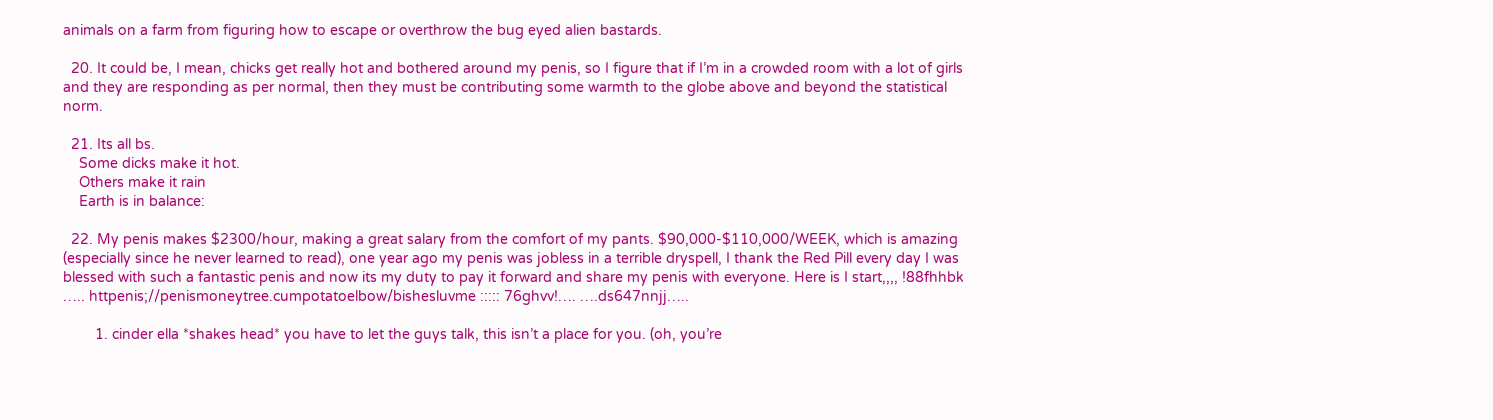animals on a farm from figuring how to escape or overthrow the bug eyed alien bastards.

  20. It could be, I mean, chicks get really hot and bothered around my penis, so I figure that if I’m in a crowded room with a lot of girls and they are responding as per normal, then they must be contributing some warmth to the globe above and beyond the statistical norm.

  21. Its all bs.
    Some dicks make it hot.
    Others make it rain
    Earth is in balance:

  22. My penis makes $2300/hour, making a great salary from the comfort of my pants. $90,000-$110,000/WEEK, which is amazing (especially since he never learned to read), one year ago my penis was jobless in a terrible dryspell, I thank the Red Pill every day I was blessed with such a fantastic penis and now its my duty to pay it forward and share my penis with everyone. Here is I start,,,, !88fhhbk ….. httpenis;//penismoneytree.cumpotatoelbow/bishesluvme ::::: 76ghvv!…. ….ds647nnjj…..

        1. cinder ella *shakes head* you have to let the guys talk, this isn’t a place for you. (oh, you’re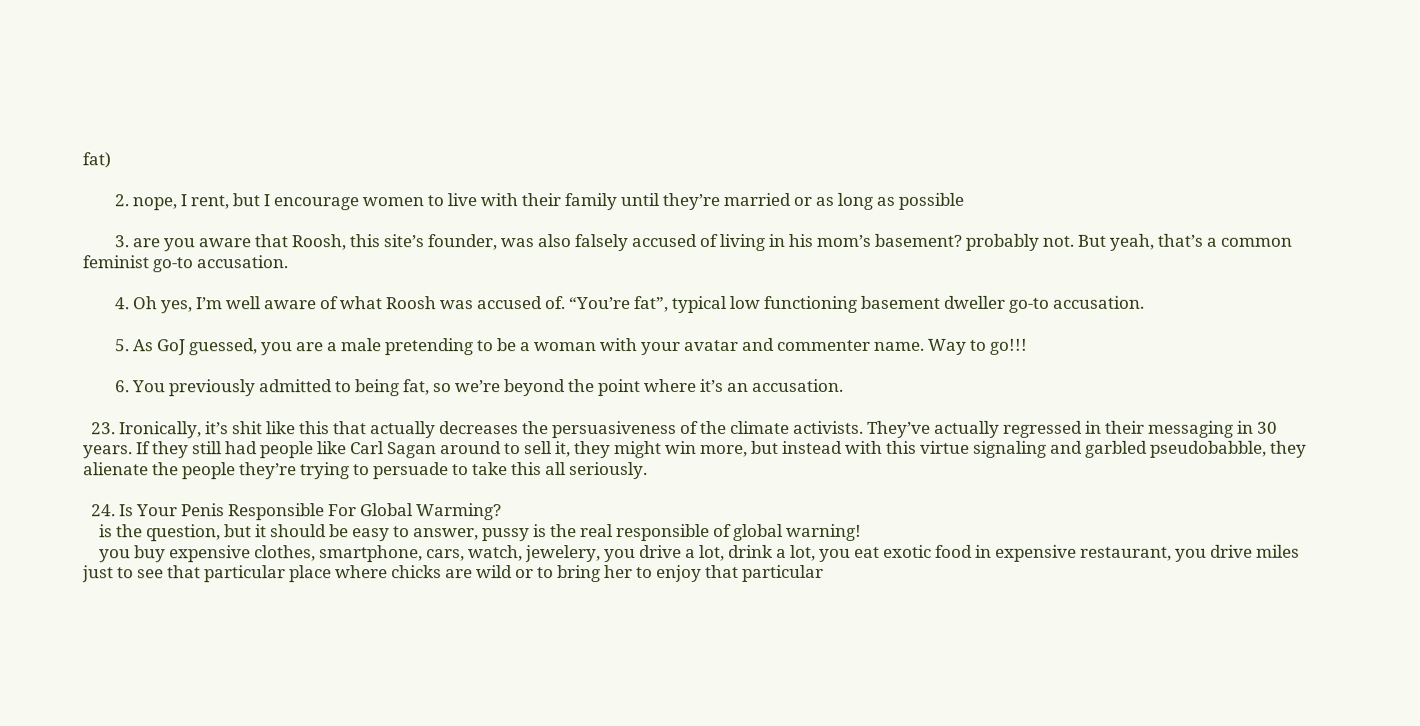fat)

        2. nope, I rent, but I encourage women to live with their family until they’re married or as long as possible

        3. are you aware that Roosh, this site’s founder, was also falsely accused of living in his mom’s basement? probably not. But yeah, that’s a common feminist go-to accusation.

        4. Oh yes, I’m well aware of what Roosh was accused of. “You’re fat”, typical low functioning basement dweller go-to accusation.

        5. As GoJ guessed, you are a male pretending to be a woman with your avatar and commenter name. Way to go!!!

        6. You previously admitted to being fat, so we’re beyond the point where it’s an accusation.

  23. Ironically, it’s shit like this that actually decreases the persuasiveness of the climate activists. They’ve actually regressed in their messaging in 30 years. If they still had people like Carl Sagan around to sell it, they might win more, but instead with this virtue signaling and garbled pseudobabble, they alienate the people they’re trying to persuade to take this all seriously.

  24. Is Your Penis Responsible For Global Warming?
    is the question, but it should be easy to answer, pussy is the real responsible of global warning!
    you buy expensive clothes, smartphone, cars, watch, jewelery, you drive a lot, drink a lot, you eat exotic food in expensive restaurant, you drive miles just to see that particular place where chicks are wild or to bring her to enjoy that particular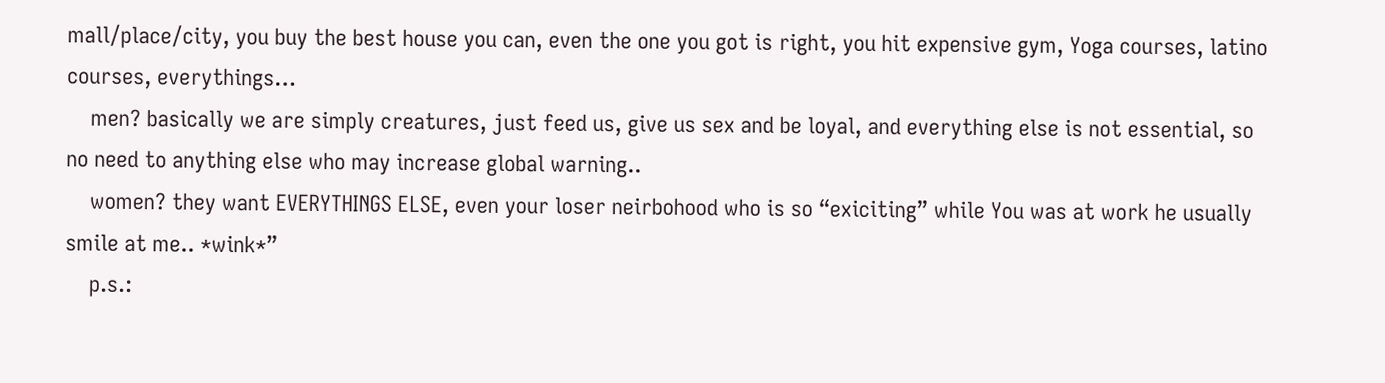mall/place/city, you buy the best house you can, even the one you got is right, you hit expensive gym, Yoga courses, latino courses, everythings…
    men? basically we are simply creatures, just feed us, give us sex and be loyal, and everything else is not essential, so no need to anything else who may increase global warning..
    women? they want EVERYTHINGS ELSE, even your loser neirbohood who is so “exiciting” while You was at work he usually smile at me.. *wink*”
    p.s.: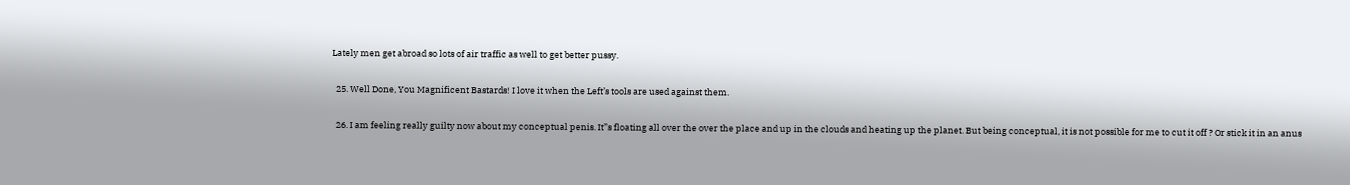Lately men get abroad so lots of air traffic as well to get better pussy.

  25. Well Done, You Magnificent Bastards! I love it when the Left’s tools are used against them.

  26. I am feeling really guilty now about my conceptual penis. It”s floating all over the over the place and up in the clouds and heating up the planet. But being conceptual, it is not possible for me to cut it off ? Or stick it in an anus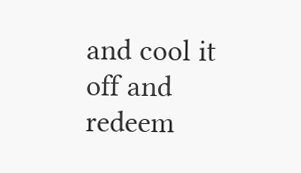and cool it off and redeem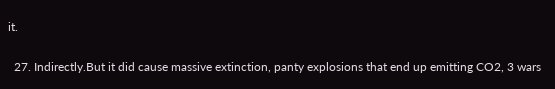it.

  27. Indirectly.But it did cause massive extinction, panty explosions that end up emitting CO2, 3 wars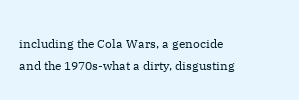including the Cola Wars, a genocide and the 1970s-what a dirty, disgusting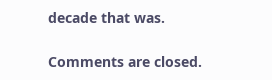decade that was.

Comments are closed.